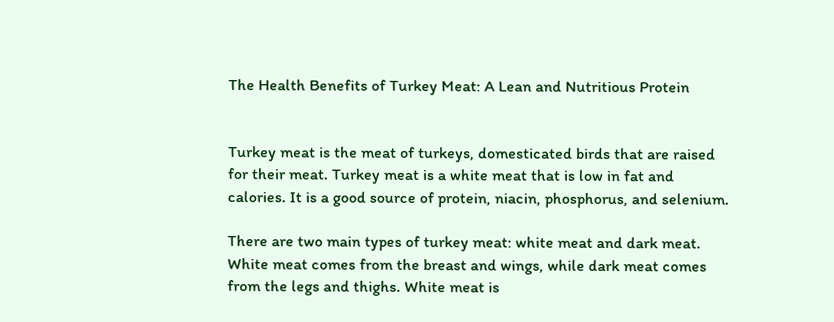The Health Benefits of Turkey Meat: A Lean and Nutritious Protein


Turkey meat is the meat of turkeys, domesticated birds that are raised for their meat. Turkey meat is a white meat that is low in fat and calories. It is a good source of protein, niacin, phosphorus, and selenium.

There are two main types of turkey meat: white meat and dark meat. White meat comes from the breast and wings, while dark meat comes from the legs and thighs. White meat is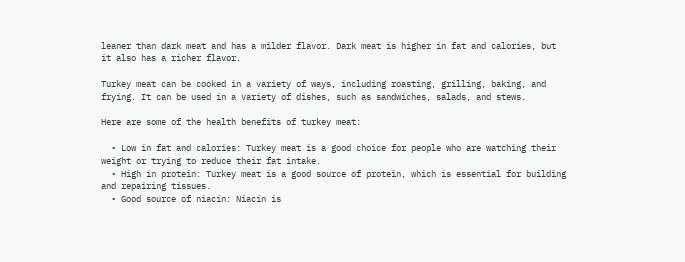leaner than dark meat and has a milder flavor. Dark meat is higher in fat and calories, but it also has a richer flavor.

Turkey meat can be cooked in a variety of ways, including roasting, grilling, baking, and frying. It can be used in a variety of dishes, such as sandwiches, salads, and stews.

Here are some of the health benefits of turkey meat:

  • Low in fat and calories: Turkey meat is a good choice for people who are watching their weight or trying to reduce their fat intake.
  • High in protein: Turkey meat is a good source of protein, which is essential for building and repairing tissues.
  • Good source of niacin: Niacin is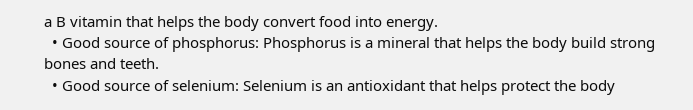a B vitamin that helps the body convert food into energy.
  • Good source of phosphorus: Phosphorus is a mineral that helps the body build strong bones and teeth.
  • Good source of selenium: Selenium is an antioxidant that helps protect the body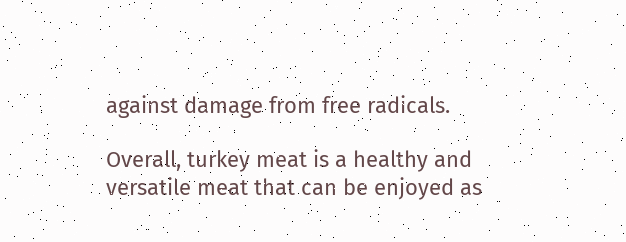against damage from free radicals.

Overall, turkey meat is a healthy and versatile meat that can be enjoyed as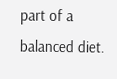part of a balanced diet.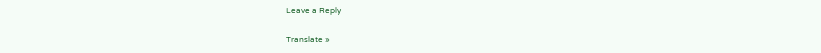Leave a Reply

Translate »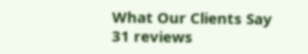What Our Clients Say
31 reviews